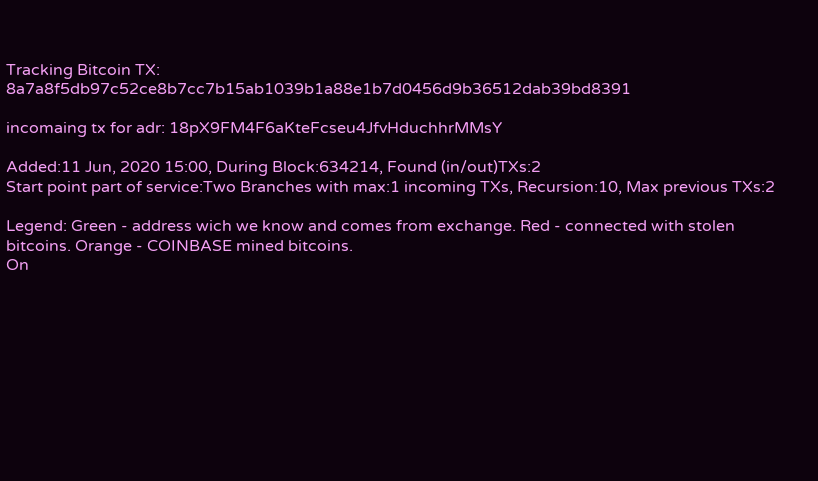Tracking Bitcoin TX: 8a7a8f5db97c52ce8b7cc7b15ab1039b1a88e1b7d0456d9b36512dab39bd8391

incomaing tx for adr: 18pX9FM4F6aKteFcseu4JfvHduchhrMMsY

Added:11 Jun, 2020 15:00, During Block:634214, Found (in/out)TXs:2
Start point part of service:Two Branches with max:1 incoming TXs, Recursion:10, Max previous TXs:2

Legend: Green - address wich we know and comes from exchange. Red - connected with stolen bitcoins. Orange - COINBASE mined bitcoins.
On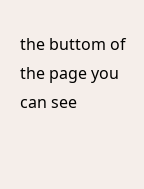the buttom of the page you can see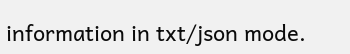information in txt/json mode.